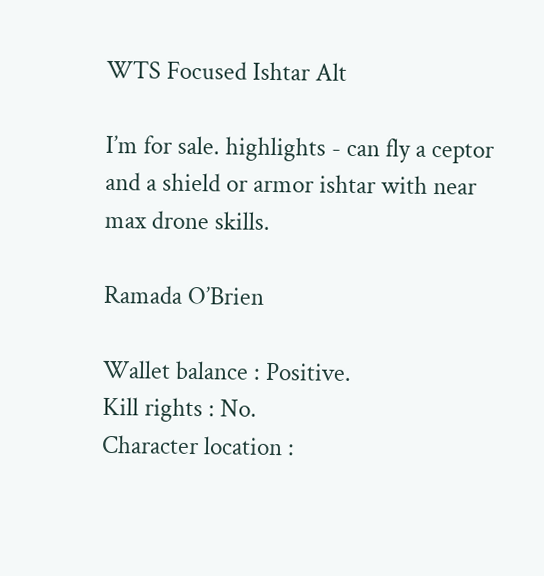WTS Focused Ishtar Alt

I’m for sale. highlights - can fly a ceptor and a shield or armor ishtar with near max drone skills.

Ramada O’Brien

Wallet balance : Positive.
Kill rights : No.
Character location :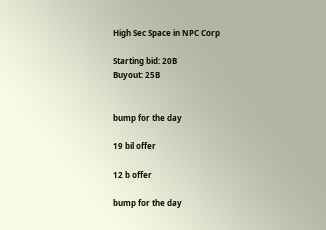High Sec Space in NPC Corp

Starting bid: 20B
Buyout: 25B


bump for the day

19 bil offer

12 b offer

bump for the day